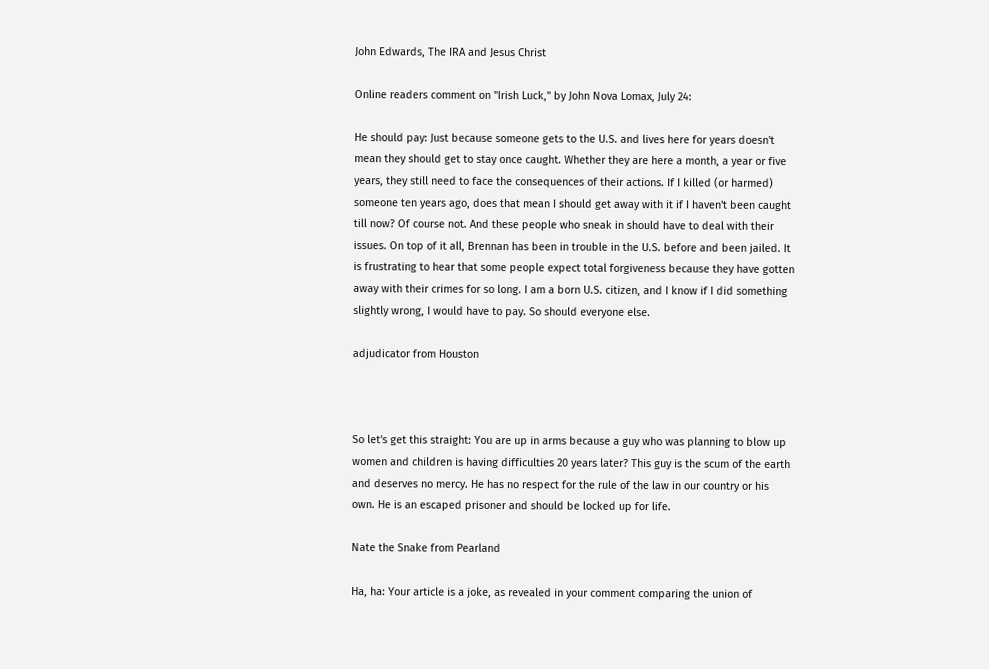John Edwards, The IRA and Jesus Christ

Online readers comment on "Irish Luck," by John Nova Lomax, July 24:

He should pay: Just because someone gets to the U.S. and lives here for years doesn't mean they should get to stay once caught. Whether they are here a month, a year or five years, they still need to face the consequences of their actions. If I killed (or harmed) someone ten years ago, does that mean I should get away with it if I haven't been caught till now? Of course not. And these people who sneak in should have to deal with their issues. On top of it all, Brennan has been in trouble in the U.S. before and been jailed. It is frustrating to hear that some people expect total forgiveness because they have gotten away with their crimes for so long. I am a born U.S. citizen, and I know if I did something slightly wrong, I would have to pay. So should everyone else.

adjudicator from Houston



So let's get this straight: You are up in arms because a guy who was planning to blow up women and children is having difficulties 20 years later? This guy is the scum of the earth and deserves no mercy. He has no respect for the rule of the law in our country or his own. He is an escaped prisoner and should be locked up for life.

Nate the Snake from Pearland

Ha, ha: Your article is a joke, as revealed in your comment comparing the union of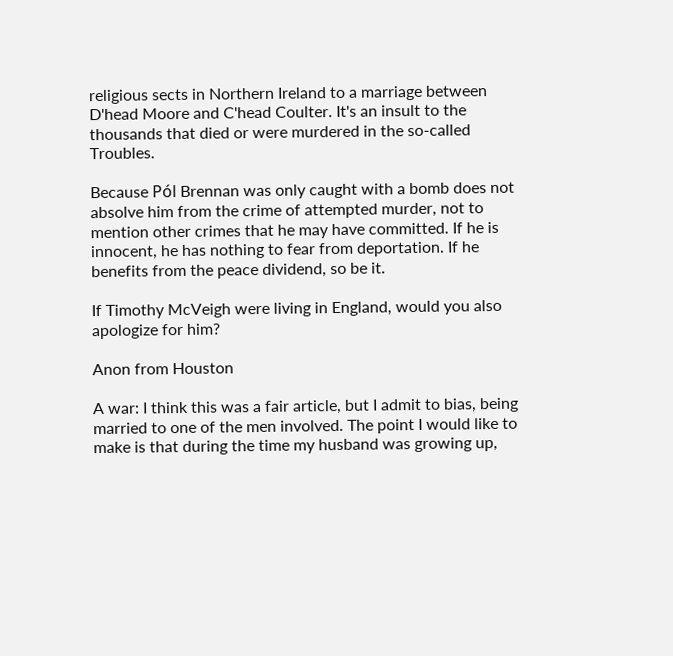religious sects in Northern Ireland to a marriage between D'head Moore and C'head Coulter. It's an insult to the thousands that died or were murdered in the so-called Troubles.

Because Pól Brennan was only caught with a bomb does not absolve him from the crime of attempted murder, not to mention other crimes that he may have committed. If he is innocent, he has nothing to fear from deportation. If he benefits from the peace dividend, so be it.

If Timothy McVeigh were living in England, would you also apologize for him?

Anon from Houston

A war: I think this was a fair article, but I admit to bias, being married to one of the men involved. The point I would like to make is that during the time my husband was growing up,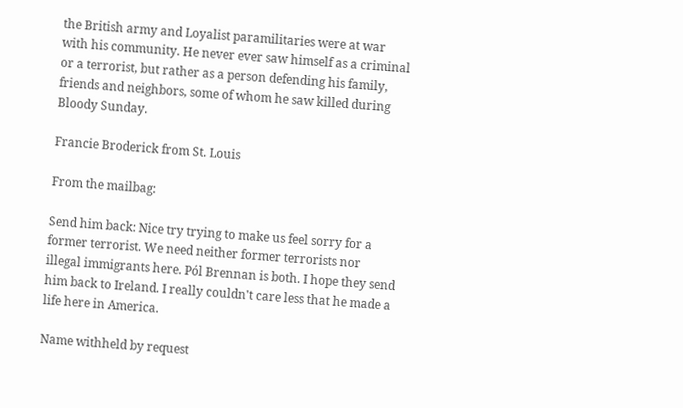the British army and Loyalist paramilitaries were at war with his community. He never ever saw himself as a criminal or a terrorist, but rather as a person defending his family, friends and neighbors, some of whom he saw killed during Bloody Sunday.

Francie Broderick from St. Louis

From the mailbag:

Send him back: Nice try trying to make us feel sorry for a former terrorist. We need neither former terrorists nor illegal immigrants here. Pól Brennan is both. I hope they send him back to Ireland. I really couldn't care less that he made a life here in America.

Name withheld by request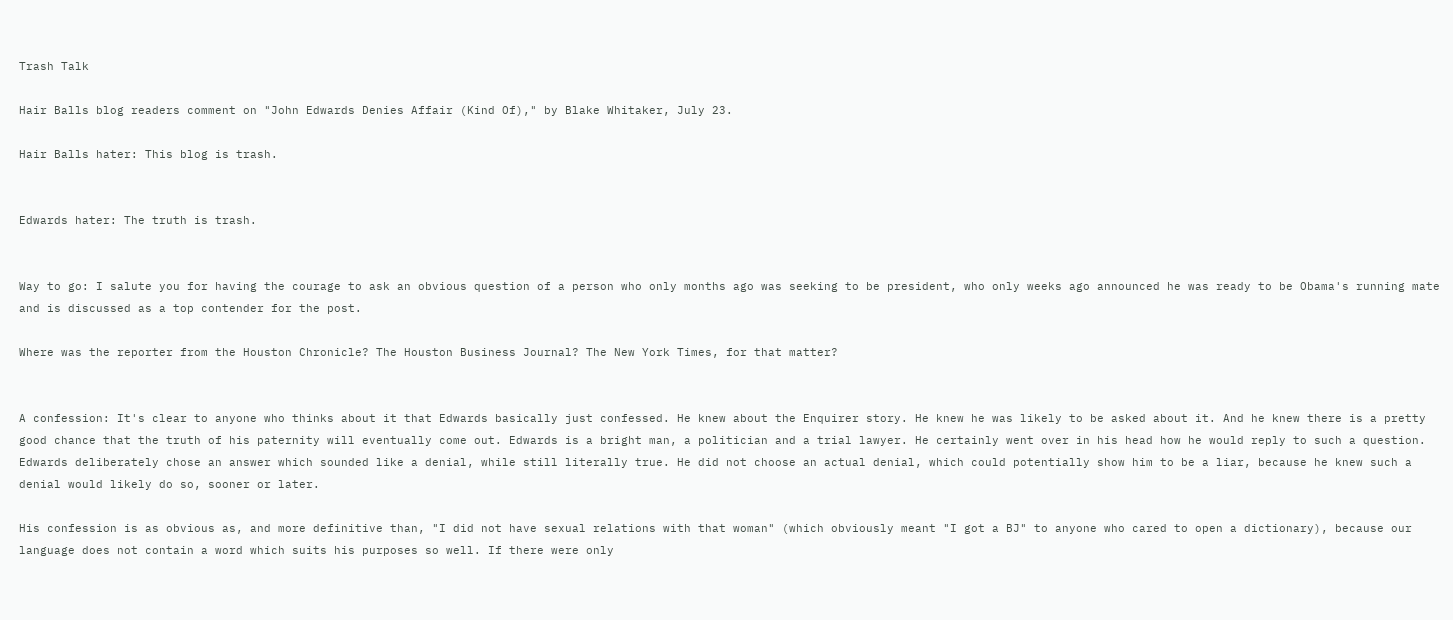Trash Talk

Hair Balls blog readers comment on "John Edwards Denies Affair (Kind Of)," by Blake Whitaker, July 23.

Hair Balls hater: This blog is trash.


Edwards hater: The truth is trash.


Way to go: I salute you for having the courage to ask an obvious question of a person who only months ago was seeking to be president, who only weeks ago announced he was ready to be Obama's running mate and is discussed as a top contender for the post.

Where was the reporter from the Houston Chronicle? The Houston Business Journal? The New York Times, for that matter?


A confession: It's clear to anyone who thinks about it that Edwards basically just confessed. He knew about the Enquirer story. He knew he was likely to be asked about it. And he knew there is a pretty good chance that the truth of his paternity will eventually come out. Edwards is a bright man, a politician and a trial lawyer. He certainly went over in his head how he would reply to such a question. Edwards deliberately chose an answer which sounded like a denial, while still literally true. He did not choose an actual denial, which could potentially show him to be a liar, because he knew such a denial would likely do so, sooner or later.

His confession is as obvious as, and more definitive than, "I did not have sexual relations with that woman" (which obviously meant "I got a BJ" to anyone who cared to open a dictionary), because our language does not contain a word which suits his purposes so well. If there were only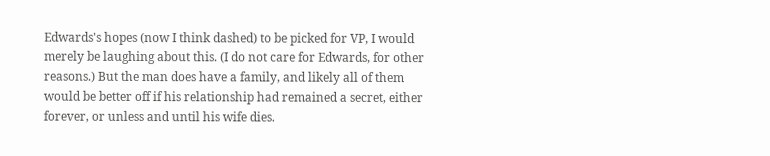Edwards's hopes (now I think dashed) to be picked for VP, I would merely be laughing about this. (I do not care for Edwards, for other reasons.) But the man does have a family, and likely all of them would be better off if his relationship had remained a secret, either forever, or unless and until his wife dies.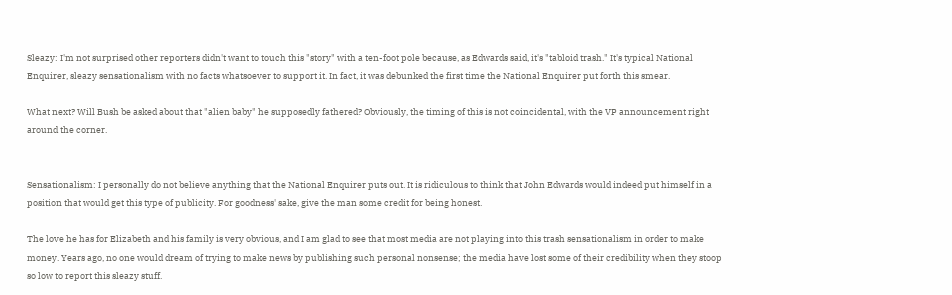Sleazy: I'm not surprised other reporters didn't want to touch this "story" with a ten-foot pole because, as Edwards said, it's "tabloid trash." It's typical National Enquirer, sleazy sensationalism with no facts whatsoever to support it. In fact, it was debunked the first time the National Enquirer put forth this smear.

What next? Will Bush be asked about that "alien baby" he supposedly fathered? Obviously, the timing of this is not coincidental, with the VP announcement right around the corner.


Sensationalism: I personally do not believe anything that the National Enquirer puts out. It is ridiculous to think that John Edwards would indeed put himself in a position that would get this type of publicity. For goodness' sake, give the man some credit for being honest.

The love he has for Elizabeth and his family is very obvious, and I am glad to see that most media are not playing into this trash sensationalism in order to make money. Years ago, no one would dream of trying to make news by publishing such personal nonsense; the media have lost some of their credibility when they stoop so low to report this sleazy stuff.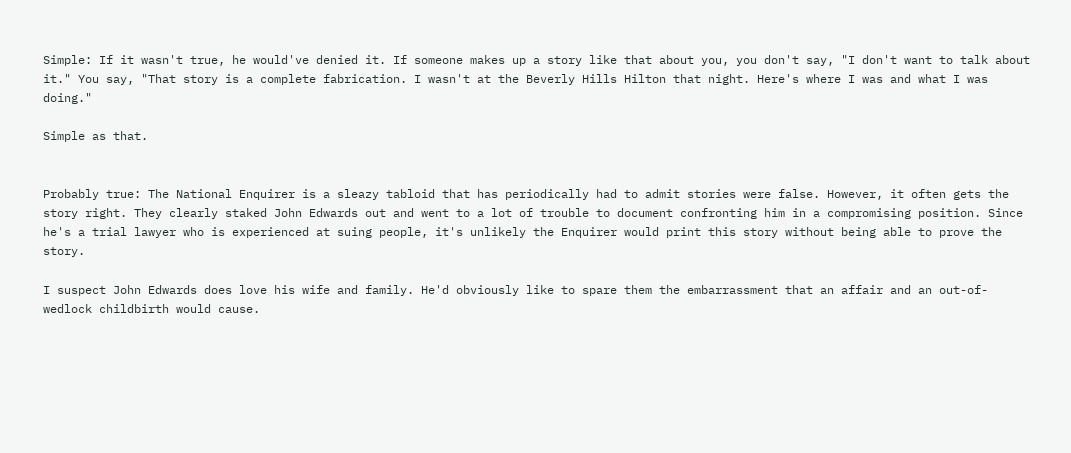Simple: If it wasn't true, he would've denied it. If someone makes up a story like that about you, you don't say, "I don't want to talk about it." You say, "That story is a complete fabrication. I wasn't at the Beverly Hills Hilton that night. Here's where I was and what I was doing."

Simple as that.


Probably true: The National Enquirer is a sleazy tabloid that has periodically had to admit stories were false. However, it often gets the story right. They clearly staked John Edwards out and went to a lot of trouble to document confronting him in a compromising position. Since he's a trial lawyer who is experienced at suing people, it's unlikely the Enquirer would print this story without being able to prove the story.

I suspect John Edwards does love his wife and family. He'd obviously like to spare them the embarrassment that an affair and an out-of-wedlock childbirth would cause.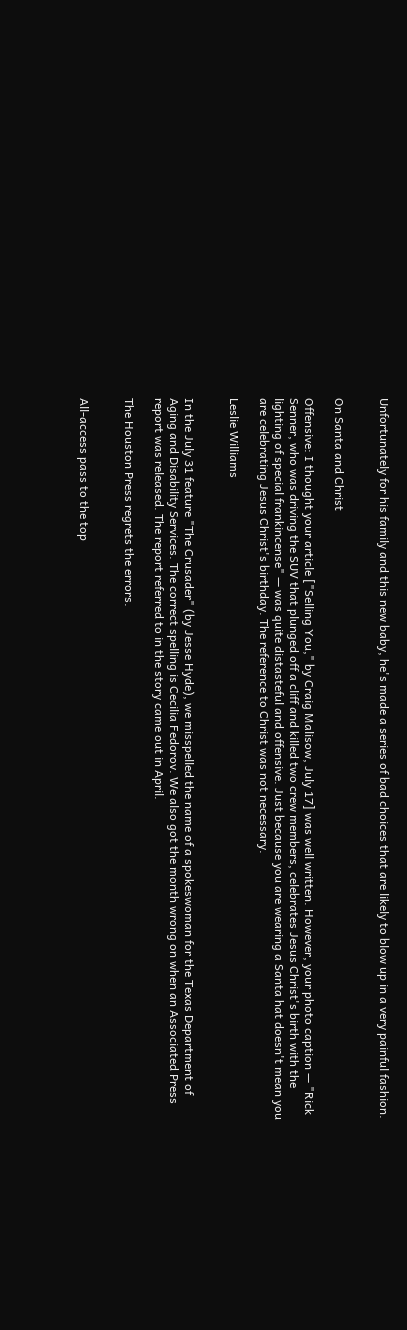Unfortunately for his family and this new baby, he's made a series of bad choices that are likely to blow up in a very painful fashion.


On Santa and Christ

Offensive: I thought your article ["Selling You," by Craig Malisow, July 17] was well written. However, your photo caption — "Rick Senner, who was driving the SUV that plunged off a cliff and killed two crew members, celebrates Jesus Christ's birth with the lighting of special frankincense" — was quite distasteful and offensive. Just because you are wearing a Santa hat doesn't mean you are celebrating Jesus Christ's birthday. The reference to Christ was not necessary.

Leslie Williams


In the July 31 feature "The Crusader" (by Jesse Hyde), we misspelled the name of a spokeswoman for the Texas Department of Aging and Disability Services. The correct spelling is Cecilia Fedorov. We also got the month wrong on when an Associated Press report was released. The report referred to in the story came out in April.

The Houston Press regrets the errors.


All-access pass to the top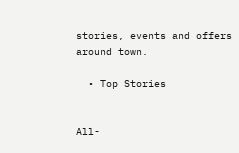stories, events and offers around town.

  • Top Stories


All-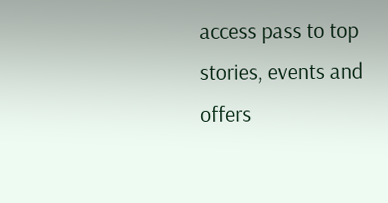access pass to top stories, events and offers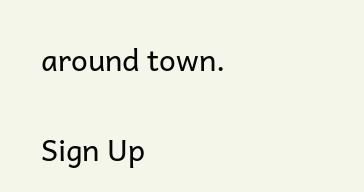around town.

Sign Up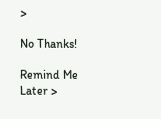>

No Thanks!

Remind Me Later >